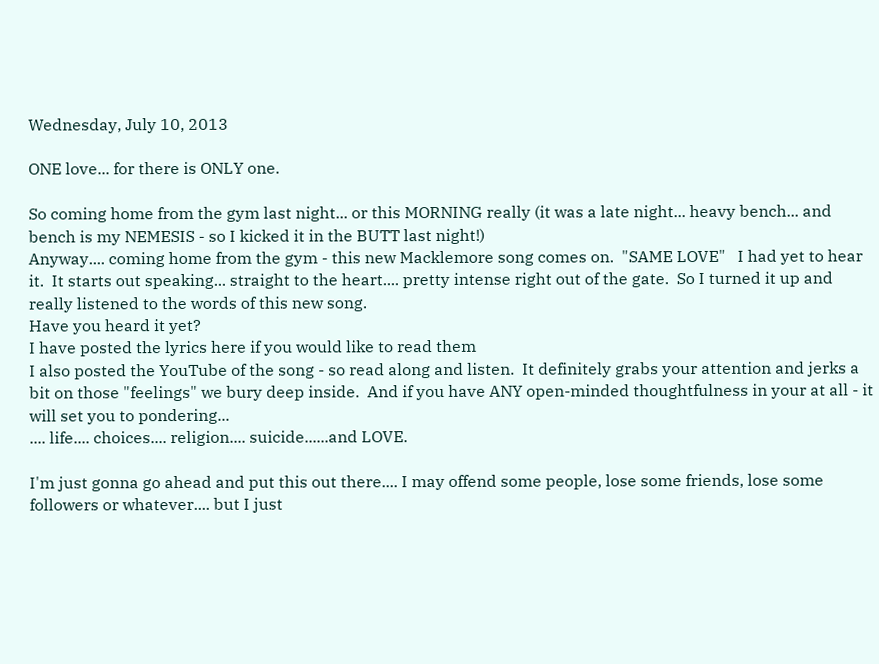Wednesday, July 10, 2013

ONE love... for there is ONLY one.

So coming home from the gym last night... or this MORNING really (it was a late night... heavy bench... and bench is my NEMESIS - so I kicked it in the BUTT last night!)
Anyway.... coming home from the gym - this new Macklemore song comes on.  "SAME LOVE"   I had yet to hear it.  It starts out speaking... straight to the heart.... pretty intense right out of the gate.  So I turned it up and really listened to the words of this new song.
Have you heard it yet?
I have posted the lyrics here if you would like to read them
I also posted the YouTube of the song - so read along and listen.  It definitely grabs your attention and jerks a bit on those "feelings" we bury deep inside.  And if you have ANY open-minded thoughtfulness in your at all - it will set you to pondering...
.... life.... choices.... religion.... suicide......and LOVE.

I'm just gonna go ahead and put this out there.... I may offend some people, lose some friends, lose some followers or whatever.... but I just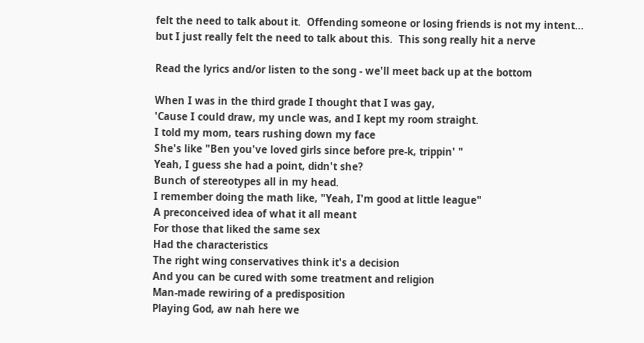felt the need to talk about it.  Offending someone or losing friends is not my intent... but I just really felt the need to talk about this.  This song really hit a nerve

Read the lyrics and/or listen to the song - we'll meet back up at the bottom

When I was in the third grade I thought that I was gay,
'Cause I could draw, my uncle was, and I kept my room straight.
I told my mom, tears rushing down my face
She's like "Ben you've loved girls since before pre-k, trippin' "
Yeah, I guess she had a point, didn't she?
Bunch of stereotypes all in my head.
I remember doing the math like, "Yeah, I'm good at little league"
A preconceived idea of what it all meant
For those that liked the same sex
Had the characteristics
The right wing conservatives think it's a decision
And you can be cured with some treatment and religion
Man-made rewiring of a predisposition
Playing God, aw nah here we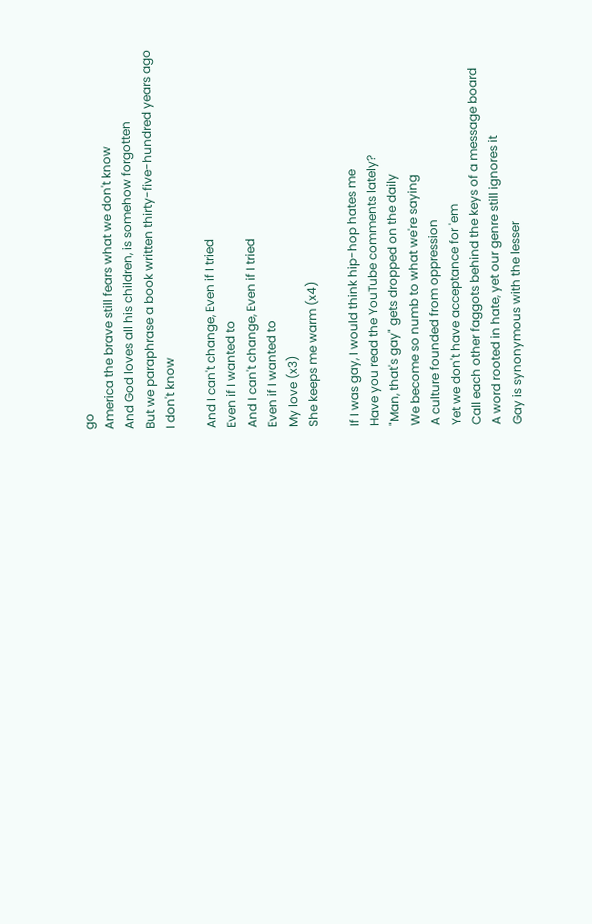go
America the brave still fears what we don't know
And God loves all his children, is somehow forgotten
But we paraphrase a book written thirty-five-hundred years ago
I don't know

And I can't change, Even if I tried
Even if I wanted to
And I can't change, Even if I tried
Even if I wanted to
My love (x3)
She keeps me warm (x4)

If I was gay, I would think hip-hop hates me
Have you read the YouTube comments lately?
"Man, that's gay" gets dropped on the daily
We become so numb to what we're saying
A culture founded from oppression
Yet we don't have acceptance for 'em
Call each other faggots behind the keys of a message board
A word rooted in hate, yet our genre still ignores it
Gay is synonymous with the lesser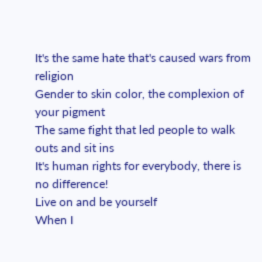It's the same hate that's caused wars from religion
Gender to skin color, the complexion of your pigment
The same fight that led people to walk outs and sit ins
It's human rights for everybody, there is no difference!
Live on and be yourself
When I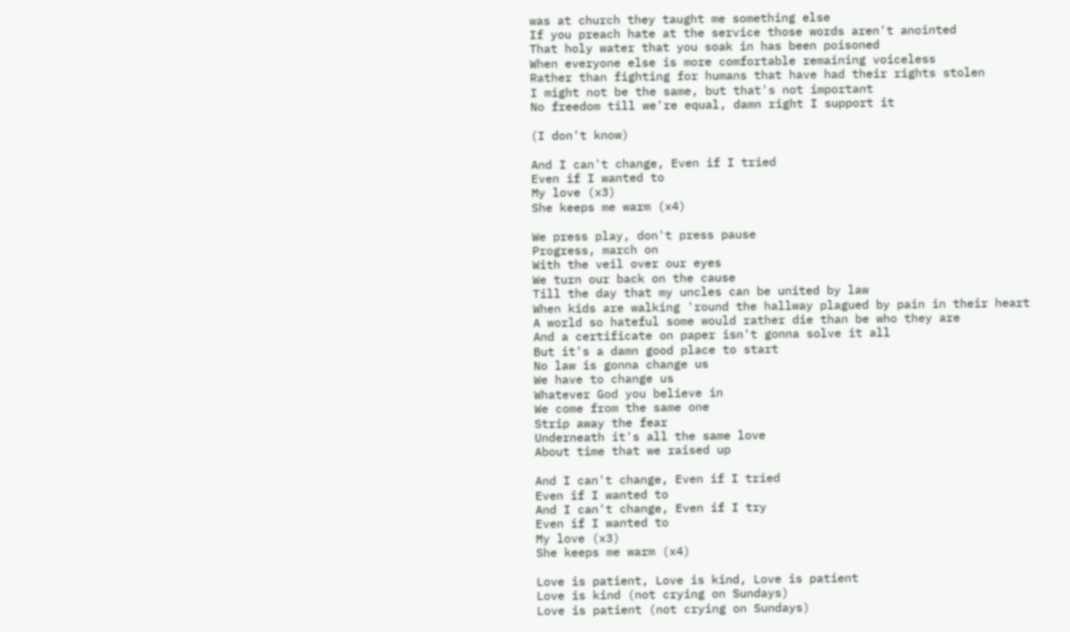was at church they taught me something else
If you preach hate at the service those words aren't anointed
That holy water that you soak in has been poisoned
When everyone else is more comfortable remaining voiceless
Rather than fighting for humans that have had their rights stolen
I might not be the same, but that's not important
No freedom till we're equal, damn right I support it

(I don't know)

And I can't change, Even if I tried
Even if I wanted to
My love (x3)
She keeps me warm (x4)

We press play, don't press pause
Progress, march on
With the veil over our eyes
We turn our back on the cause
Till the day that my uncles can be united by law
When kids are walking 'round the hallway plagued by pain in their heart
A world so hateful some would rather die than be who they are
And a certificate on paper isn't gonna solve it all
But it's a damn good place to start
No law is gonna change us
We have to change us
Whatever God you believe in
We come from the same one
Strip away the fear
Underneath it's all the same love
About time that we raised up

And I can't change, Even if I tried
Even if I wanted to
And I can't change, Even if I try
Even if I wanted to
My love (x3)
She keeps me warm (x4)

Love is patient, Love is kind, Love is patient
Love is kind (not crying on Sundays)
Love is patient (not crying on Sundays)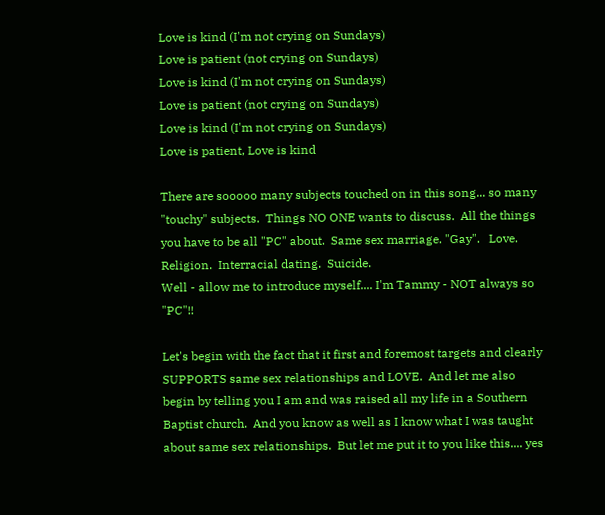Love is kind (I'm not crying on Sundays)
Love is patient (not crying on Sundays)
Love is kind (I'm not crying on Sundays)
Love is patient (not crying on Sundays)
Love is kind (I'm not crying on Sundays)
Love is patient, Love is kind

There are sooooo many subjects touched on in this song... so many "touchy" subjects.  Things NO ONE wants to discuss.  All the things you have to be all "PC" about.  Same sex marriage. "Gay".   Love.  Religion.  Interracial dating.  Suicide.
Well - allow me to introduce myself.... I'm Tammy - NOT always so "PC"!!

Let's begin with the fact that it first and foremost targets and clearly SUPPORTS same sex relationships and LOVE.  And let me also begin by telling you I am and was raised all my life in a Southern Baptist church.  And you know as well as I know what I was taught about same sex relationships.  But let me put it to you like this.... yes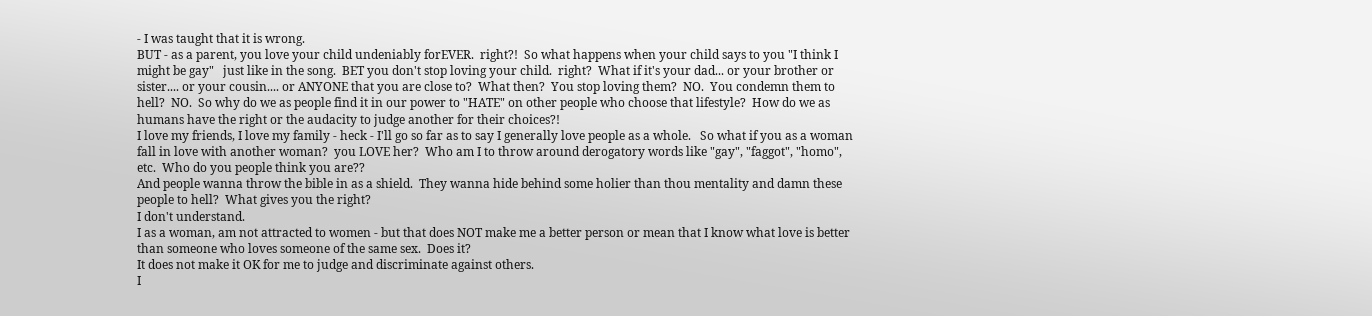- I was taught that it is wrong.
BUT - as a parent, you love your child undeniably forEVER.  right?!  So what happens when your child says to you "I think I might be gay"   just like in the song.  BET you don't stop loving your child.  right?  What if it's your dad... or your brother or sister.... or your cousin.... or ANYONE that you are close to?  What then?  You stop loving them?  NO.  You condemn them to hell?  NO.  So why do we as people find it in our power to "HATE" on other people who choose that lifestyle?  How do we as humans have the right or the audacity to judge another for their choices?!
I love my friends, I love my family - heck - I'll go so far as to say I generally love people as a whole.   So what if you as a woman fall in love with another woman?  you LOVE her?  Who am I to throw around derogatory words like "gay", "faggot", "homo", etc.  Who do you people think you are??
And people wanna throw the bible in as a shield.  They wanna hide behind some holier than thou mentality and damn these people to hell?  What gives you the right?
I don't understand.
I as a woman, am not attracted to women - but that does NOT make me a better person or mean that I know what love is better than someone who loves someone of the same sex.  Does it?
It does not make it OK for me to judge and discriminate against others.
I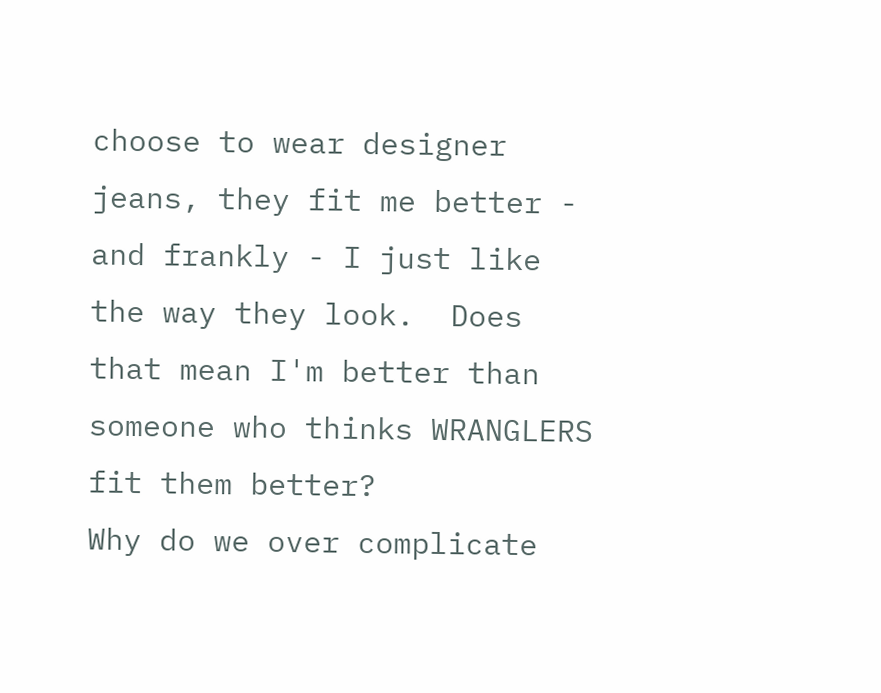choose to wear designer jeans, they fit me better - and frankly - I just like the way they look.  Does that mean I'm better than someone who thinks WRANGLERS fit them better?
Why do we over complicate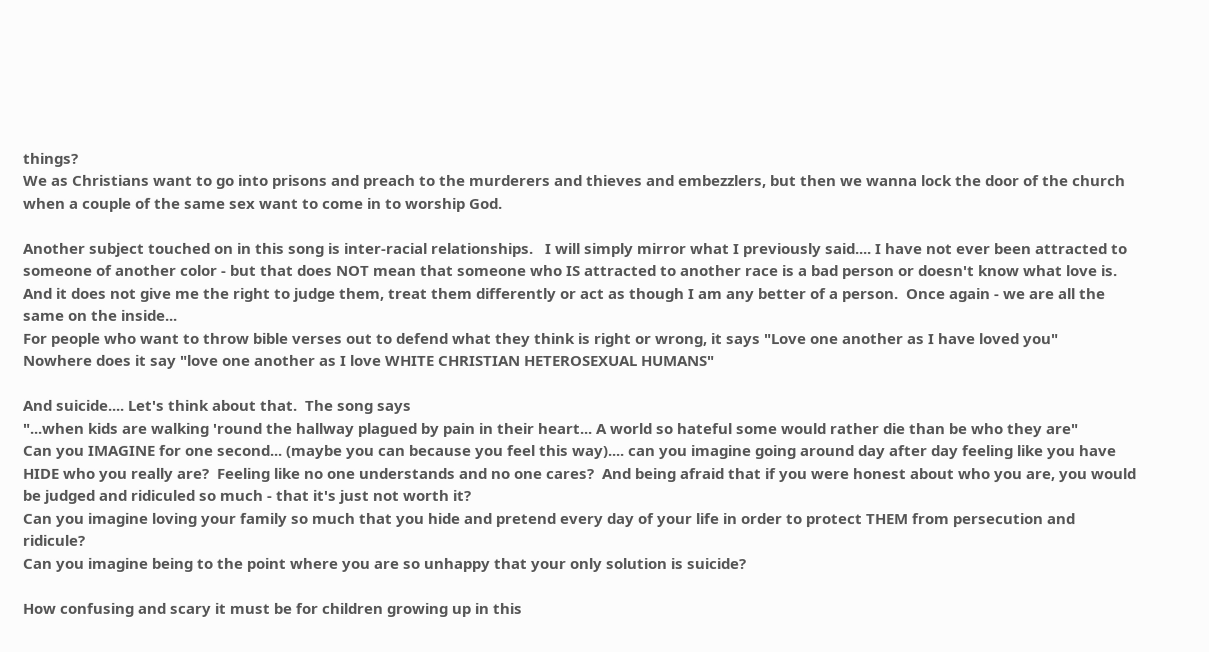things?
We as Christians want to go into prisons and preach to the murderers and thieves and embezzlers, but then we wanna lock the door of the church when a couple of the same sex want to come in to worship God.

Another subject touched on in this song is inter-racial relationships.   I will simply mirror what I previously said.... I have not ever been attracted to someone of another color - but that does NOT mean that someone who IS attracted to another race is a bad person or doesn't know what love is.  And it does not give me the right to judge them, treat them differently or act as though I am any better of a person.  Once again - we are all the same on the inside...
For people who want to throw bible verses out to defend what they think is right or wrong, it says "Love one another as I have loved you"    Nowhere does it say "love one another as I love WHITE CHRISTIAN HETEROSEXUAL HUMANS"

And suicide.... Let's think about that.  The song says
"...when kids are walking 'round the hallway plagued by pain in their heart... A world so hateful some would rather die than be who they are"
Can you IMAGINE for one second... (maybe you can because you feel this way).... can you imagine going around day after day feeling like you have HIDE who you really are?  Feeling like no one understands and no one cares?  And being afraid that if you were honest about who you are, you would be judged and ridiculed so much - that it's just not worth it?
Can you imagine loving your family so much that you hide and pretend every day of your life in order to protect THEM from persecution and ridicule?
Can you imagine being to the point where you are so unhappy that your only solution is suicide?

How confusing and scary it must be for children growing up in this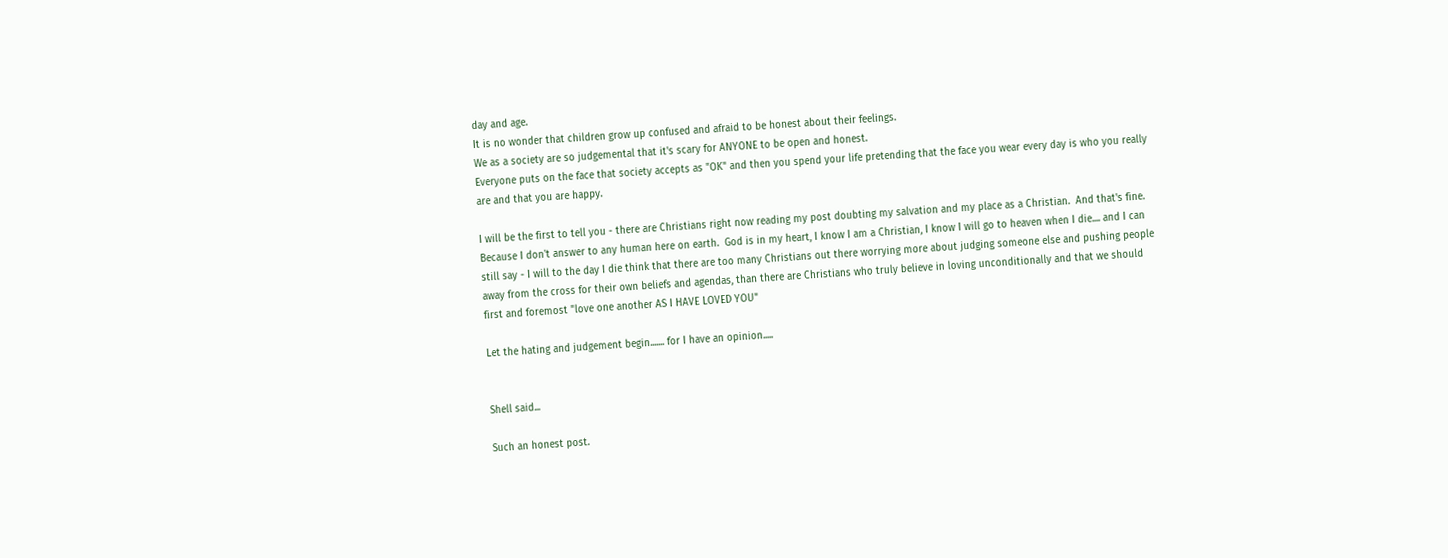day and age.
It is no wonder that children grow up confused and afraid to be honest about their feelings.
We as a society are so judgemental that it's scary for ANYONE to be open and honest.
Everyone puts on the face that society accepts as "OK" and then you spend your life pretending that the face you wear every day is who you really are and that you are happy.

I will be the first to tell you - there are Christians right now reading my post doubting my salvation and my place as a Christian.  And that's fine.  Because I don't answer to any human here on earth.  God is in my heart, I know I am a Christian, I know I will go to heaven when I die.... and I can still say - I will to the day I die think that there are too many Christians out there worrying more about judging someone else and pushing people away from the cross for their own beliefs and agendas, than there are Christians who truly believe in loving unconditionally and that we should first and foremost "love one another AS I HAVE LOVED YOU"

Let the hating and judgement begin....... for I have an opinion.....


Shell said...

Such an honest post.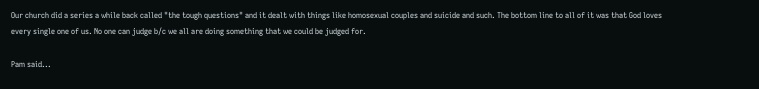Our church did a series a while back called "the tough questions" and it dealt with things like homosexual couples and suicide and such. The bottom line to all of it was that God loves every single one of us. No one can judge b/c we all are doing something that we could be judged for.

Pam said...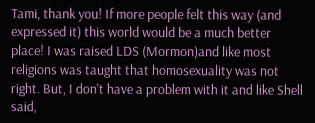Tami, thank you! If more people felt this way (and expressed it) this world would be a much better place! I was raised LDS (Mormon)and like most religions was taught that homosexuality was not right. But, I don't have a problem with it and like Shell said,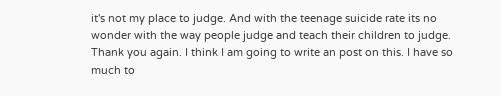it's not my place to judge. And with the teenage suicide rate its no wonder with the way people judge and teach their children to judge. Thank you again. I think I am going to write an post on this. I have so much to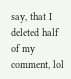say, that I deleted half of my comment, lol